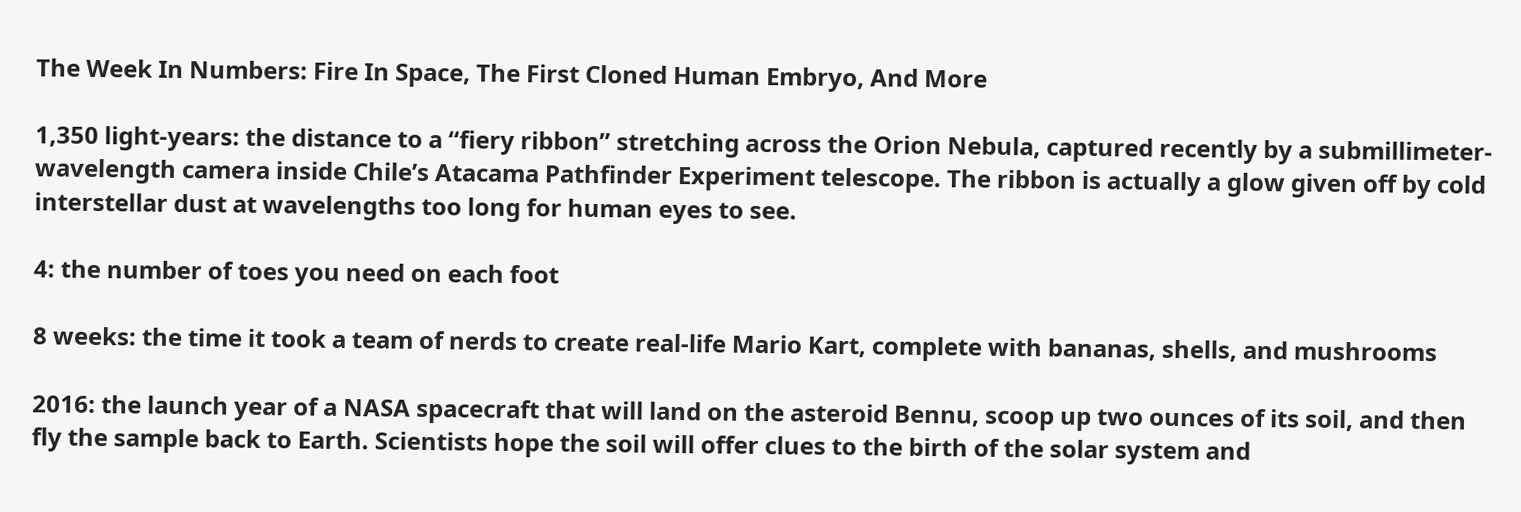The Week In Numbers: Fire In Space, The First Cloned Human Embryo, And More

1,350 light-years: the distance to a “fiery ribbon” stretching across the Orion Nebula, captured recently by a submillimeter-wavelength camera inside Chile’s Atacama Pathfinder Experiment telescope. The ribbon is actually a glow given off by cold interstellar dust at wavelengths too long for human eyes to see.

4: the number of toes you need on each foot

8 weeks: the time it took a team of nerds to create real-life Mario Kart, complete with bananas, shells, and mushrooms

2016: the launch year of a NASA spacecraft that will land on the asteroid Bennu, scoop up two ounces of its soil, and then fly the sample back to Earth. Scientists hope the soil will offer clues to the birth of the solar system and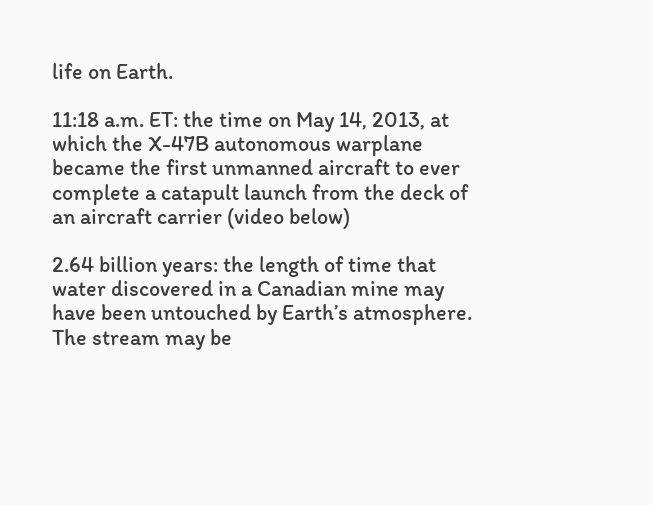life on Earth.

11:18 a.m. ET: the time on May 14, 2013, at which the X-47B autonomous warplane became the first unmanned aircraft to ever complete a catapult launch from the deck of an aircraft carrier (video below)

2.64 billion years: the length of time that water discovered in a Canadian mine may have been untouched by Earth’s atmosphere. The stream may be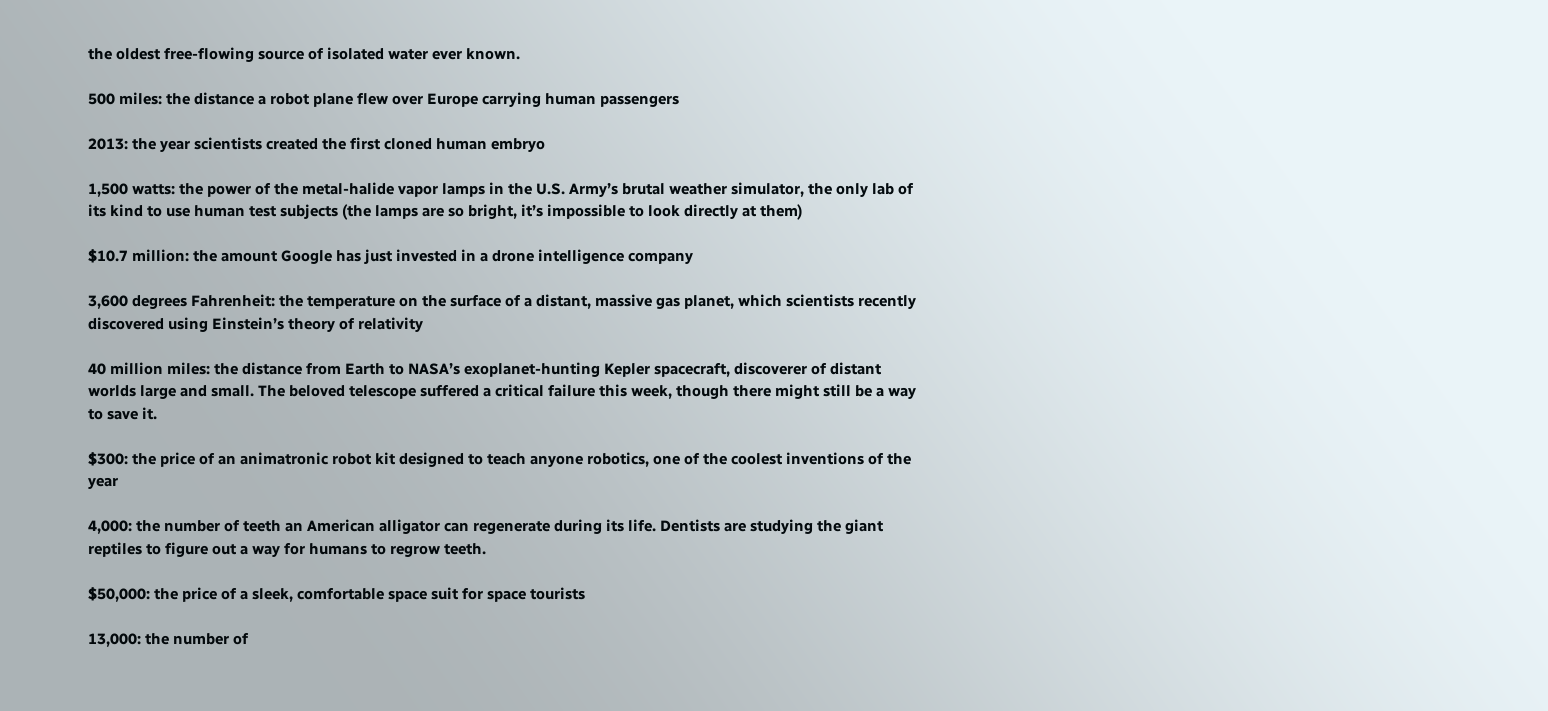the oldest free-flowing source of isolated water ever known.

500 miles: the distance a robot plane flew over Europe carrying human passengers

2013: the year scientists created the first cloned human embryo

1,500 watts: the power of the metal-halide vapor lamps in the U.S. Army’s brutal weather simulator, the only lab of its kind to use human test subjects (the lamps are so bright, it’s impossible to look directly at them)

$10.7 million: the amount Google has just invested in a drone intelligence company

3,600 degrees Fahrenheit: the temperature on the surface of a distant, massive gas planet, which scientists recently discovered using Einstein’s theory of relativity

40 million miles: the distance from Earth to NASA’s exoplanet-hunting Kepler spacecraft, discoverer of distant worlds large and small. The beloved telescope suffered a critical failure this week, though there might still be a way to save it.

$300: the price of an animatronic robot kit designed to teach anyone robotics, one of the coolest inventions of the year

4,000: the number of teeth an American alligator can regenerate during its life. Dentists are studying the giant reptiles to figure out a way for humans to regrow teeth.

$50,000: the price of a sleek, comfortable space suit for space tourists

13,000: the number of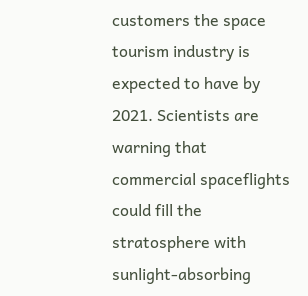customers the space tourism industry is expected to have by 2021. Scientists are warning that commercial spaceflights could fill the stratosphere with sunlight-absorbing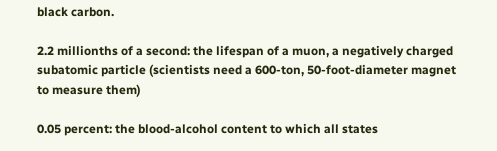black carbon.

2.2 millionths of a second: the lifespan of a muon, a negatively charged subatomic particle (scientists need a 600-ton, 50-foot-diameter magnet to measure them)

0.05 percent: the blood-alcohol content to which all states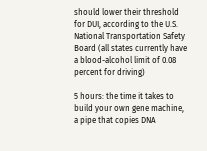should lower their threshold for DUI, according to the U.S. National Transportation Safety Board (all states currently have a blood-alcohol limit of 0.08 percent for driving)

5 hours: the time it takes to build your own gene machine, a pipe that copies DNA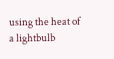using the heat of a lightbulb